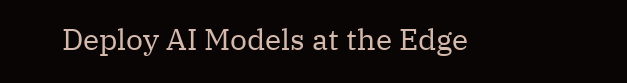Deploy AI Models at the Edge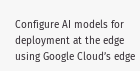Configure AI models for deployment at the edge using Google Cloud’s edge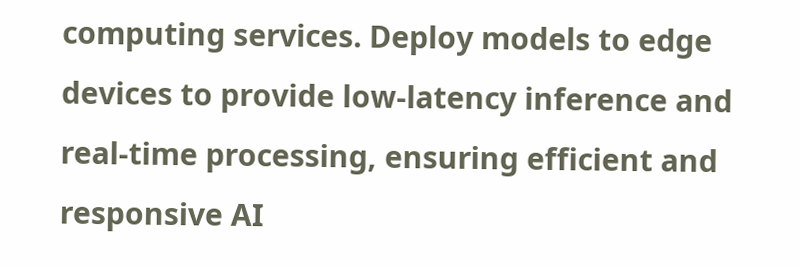computing services. Deploy models to edge devices to provide low-latency inference and real-time processing, ensuring efficient and responsive AI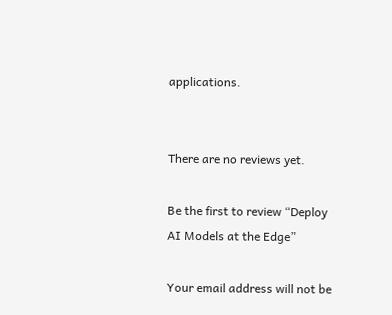applications.


There are no reviews yet.

Be the first to review “Deploy AI Models at the Edge”

Your email address will not be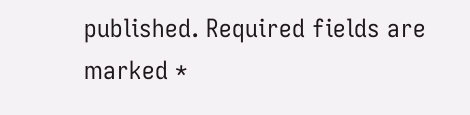published. Required fields are marked *